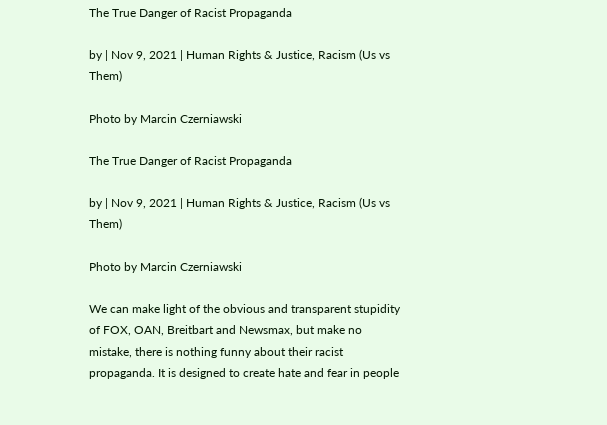The True Danger of Racist Propaganda

by | Nov 9, 2021 | Human Rights & Justice, Racism (Us vs Them)

Photo by Marcin Czerniawski

The True Danger of Racist Propaganda

by | Nov 9, 2021 | Human Rights & Justice, Racism (Us vs Them)

Photo by Marcin Czerniawski

We can make light of the obvious and transparent stupidity of FOX, OAN, Breitbart and Newsmax, but make no mistake, there is nothing funny about their racist propaganda. It is designed to create hate and fear in people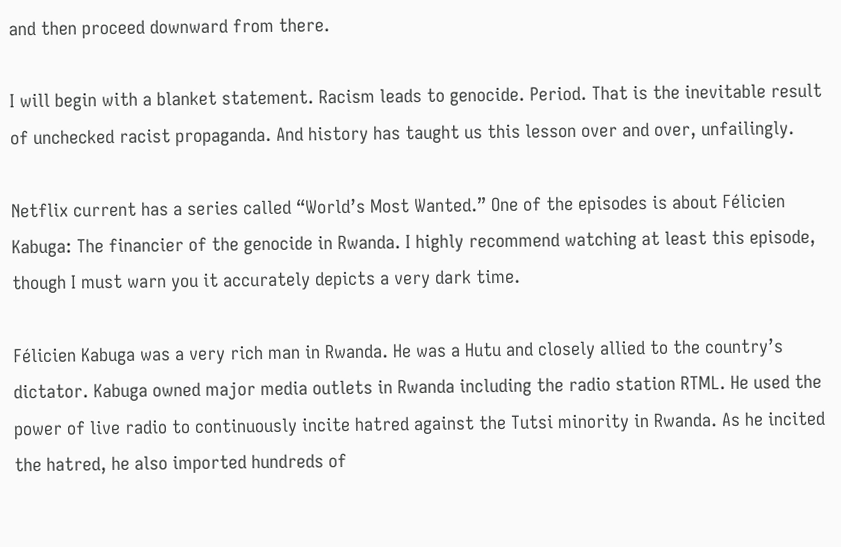and then proceed downward from there.

I will begin with a blanket statement. Racism leads to genocide. Period. That is the inevitable result of unchecked racist propaganda. And history has taught us this lesson over and over, unfailingly.

Netflix current has a series called “World’s Most Wanted.” One of the episodes is about Félicien Kabuga: The financier of the genocide in Rwanda. I highly recommend watching at least this episode, though I must warn you it accurately depicts a very dark time.

Félicien Kabuga was a very rich man in Rwanda. He was a Hutu and closely allied to the country’s dictator. Kabuga owned major media outlets in Rwanda including the radio station RTML. He used the power of live radio to continuously incite hatred against the Tutsi minority in Rwanda. As he incited the hatred, he also imported hundreds of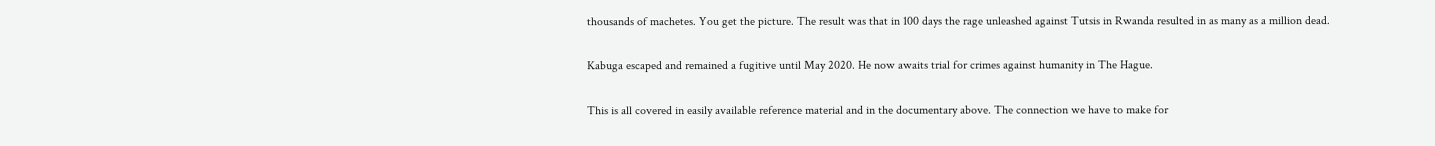thousands of machetes. You get the picture. The result was that in 100 days the rage unleashed against Tutsis in Rwanda resulted in as many as a million dead.

Kabuga escaped and remained a fugitive until May 2020. He now awaits trial for crimes against humanity in The Hague.

This is all covered in easily available reference material and in the documentary above. The connection we have to make for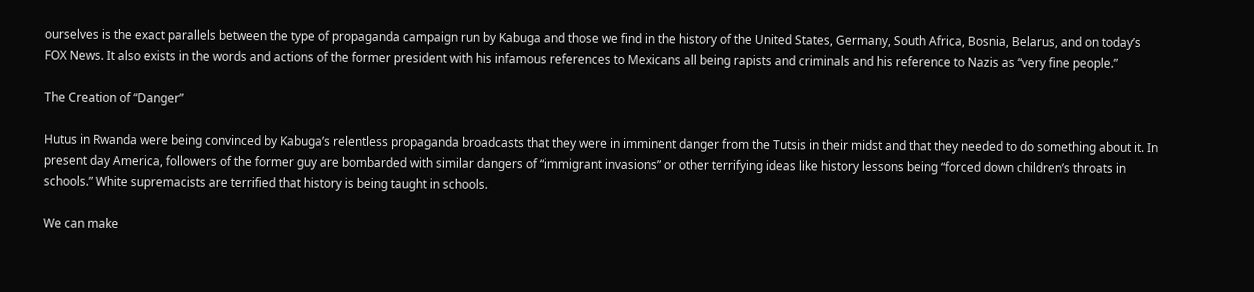ourselves is the exact parallels between the type of propaganda campaign run by Kabuga and those we find in the history of the United States, Germany, South Africa, Bosnia, Belarus, and on today’s FOX News. It also exists in the words and actions of the former president with his infamous references to Mexicans all being rapists and criminals and his reference to Nazis as “very fine people.”

The Creation of “Danger”

Hutus in Rwanda were being convinced by Kabuga’s relentless propaganda broadcasts that they were in imminent danger from the Tutsis in their midst and that they needed to do something about it. In present day America, followers of the former guy are bombarded with similar dangers of “immigrant invasions” or other terrifying ideas like history lessons being “forced down children’s throats in schools.” White supremacists are terrified that history is being taught in schools.

We can make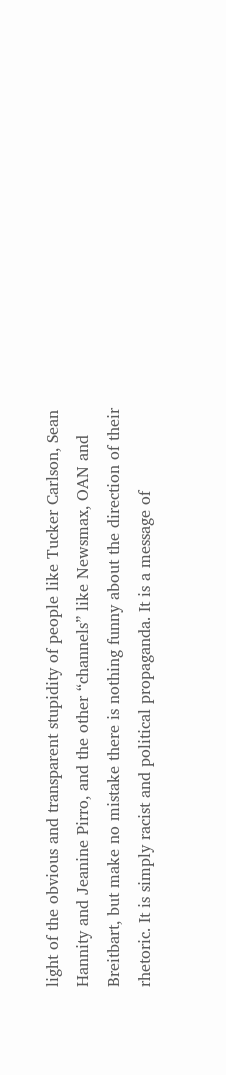light of the obvious and transparent stupidity of people like Tucker Carlson, Sean Hannity and Jeanine Pirro, and the other “channels” like Newsmax, OAN and Breitbart, but make no mistake there is nothing funny about the direction of their rhetoric. It is simply racist and political propaganda. It is a message of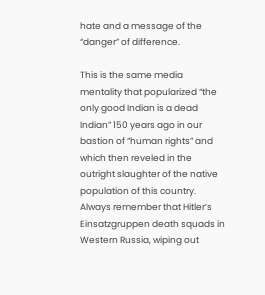hate and a message of the “danger” of difference.

This is the same media mentality that popularized “the only good Indian is a dead Indian” 150 years ago in our bastion of “human rights” and which then reveled in the outright slaughter of the native population of this country. Always remember that Hitler’s Einsatzgruppen death squads in Western Russia, wiping out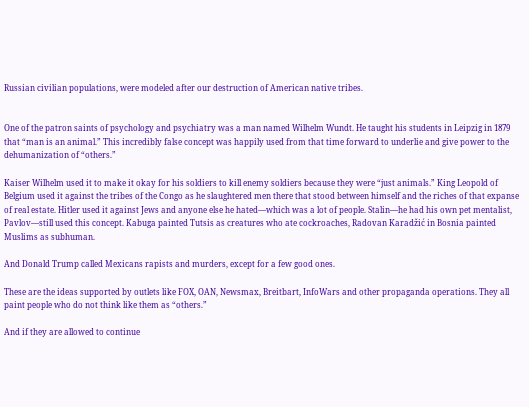Russian civilian populations, were modeled after our destruction of American native tribes.


One of the patron saints of psychology and psychiatry was a man named Wilhelm Wundt. He taught his students in Leipzig in 1879 that “man is an animal.” This incredibly false concept was happily used from that time forward to underlie and give power to the dehumanization of “others.”

Kaiser Wilhelm used it to make it okay for his soldiers to kill enemy soldiers because they were “just animals.” King Leopold of Belgium used it against the tribes of the Congo as he slaughtered men there that stood between himself and the riches of that expanse of real estate. Hitler used it against Jews and anyone else he hated—which was a lot of people. Stalin—he had his own pet mentalist, Pavlov—still used this concept. Kabuga painted Tutsis as creatures who ate cockroaches, Radovan Karadžić in Bosnia painted Muslims as subhuman.

And Donald Trump called Mexicans rapists and murders, except for a few good ones.

These are the ideas supported by outlets like FOX, OAN, Newsmax, Breitbart, InfoWars and other propaganda operations. They all paint people who do not think like them as “others.”

And if they are allowed to continue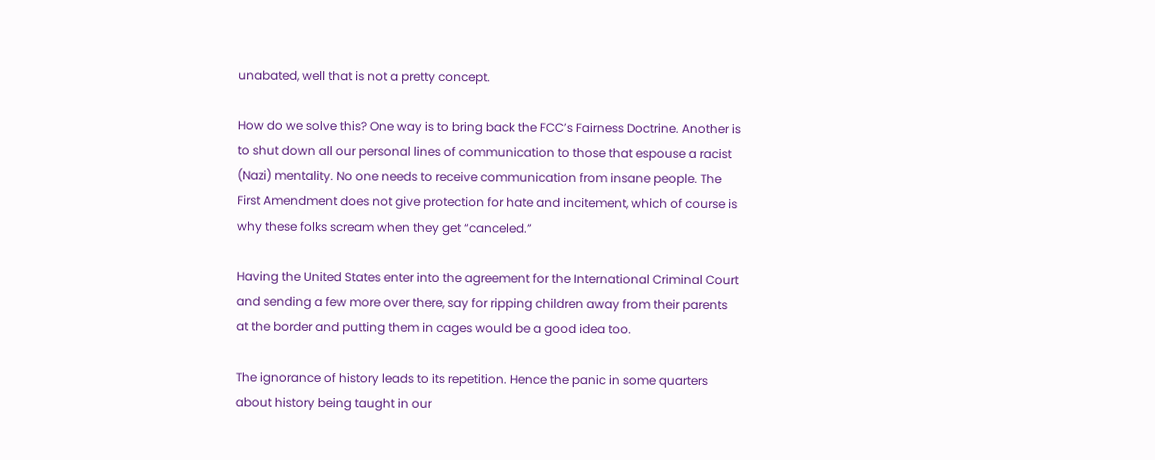unabated, well that is not a pretty concept.

How do we solve this? One way is to bring back the FCC’s Fairness Doctrine. Another is to shut down all our personal lines of communication to those that espouse a racist (Nazi) mentality. No one needs to receive communication from insane people. The First Amendment does not give protection for hate and incitement, which of course is why these folks scream when they get “canceled.”

Having the United States enter into the agreement for the International Criminal Court and sending a few more over there, say for ripping children away from their parents at the border and putting them in cages would be a good idea too.

The ignorance of history leads to its repetition. Hence the panic in some quarters about history being taught in our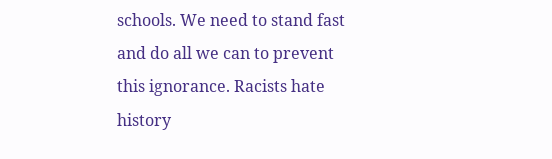schools. We need to stand fast and do all we can to prevent this ignorance. Racists hate history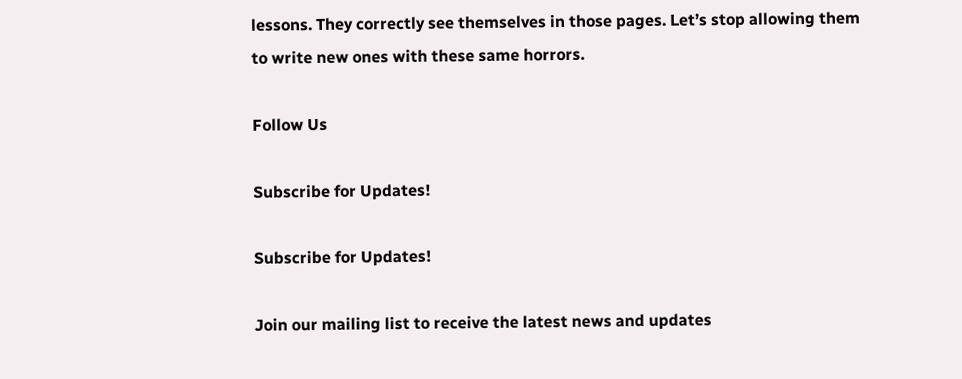lessons. They correctly see themselves in those pages. Let’s stop allowing them to write new ones with these same horrors.

Follow Us

Subscribe for Updates!

Subscribe for Updates!

Join our mailing list to receive the latest news and updates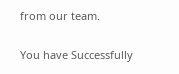from our team.

You have Successfully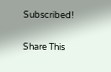Subscribed!

Share This